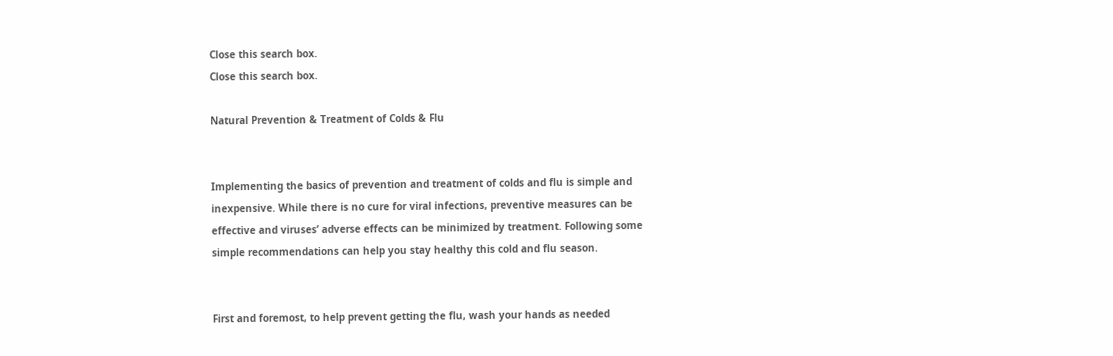Close this search box.
Close this search box.

Natural Prevention & Treatment of Colds & Flu


Implementing the basics of prevention and treatment of colds and flu is simple and inexpensive. While there is no cure for viral infections, preventive measures can be effective and viruses’ adverse effects can be minimized by treatment. Following some simple recommendations can help you stay healthy this cold and flu season.


First and foremost, to help prevent getting the flu, wash your hands as needed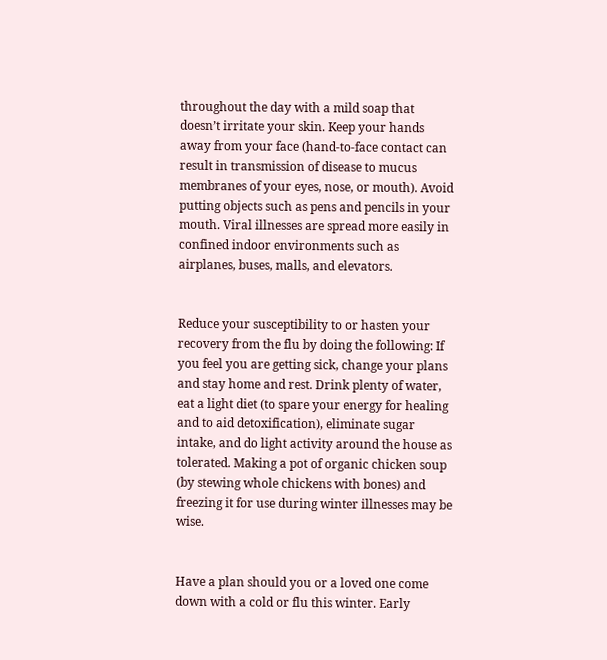throughout the day with a mild soap that doesn’t irritate your skin. Keep your hands away from your face (hand-to-face contact can result in transmission of disease to mucus membranes of your eyes, nose, or mouth). Avoid putting objects such as pens and pencils in your mouth. Viral illnesses are spread more easily in confined indoor environments such as airplanes, buses, malls, and elevators.


Reduce your susceptibility to or hasten your recovery from the flu by doing the following: If you feel you are getting sick, change your plans and stay home and rest. Drink plenty of water, eat a light diet (to spare your energy for healing and to aid detoxification), eliminate sugar intake, and do light activity around the house as tolerated. Making a pot of organic chicken soup (by stewing whole chickens with bones) and freezing it for use during winter illnesses may be wise.


Have a plan should you or a loved one come down with a cold or flu this winter. Early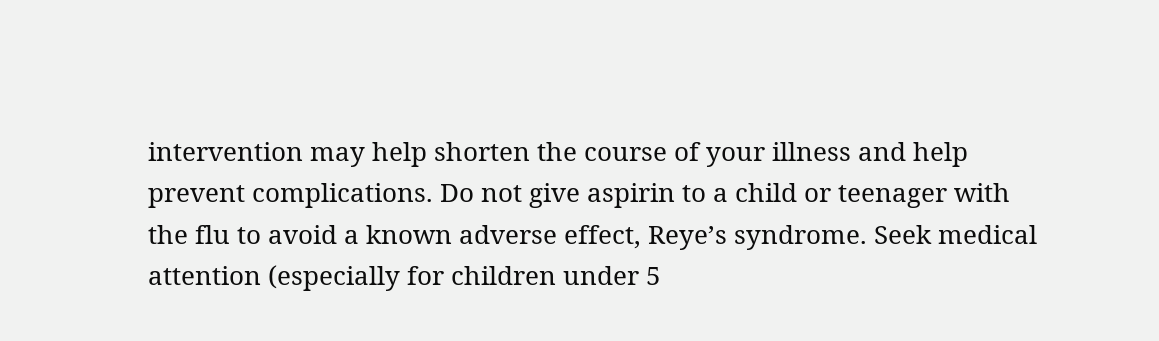intervention may help shorten the course of your illness and help prevent complications. Do not give aspirin to a child or teenager with the flu to avoid a known adverse effect, Reye’s syndrome. Seek medical attention (especially for children under 5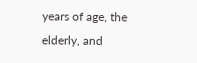years of age, the elderly, and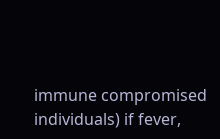immune compromised individuals) if fever,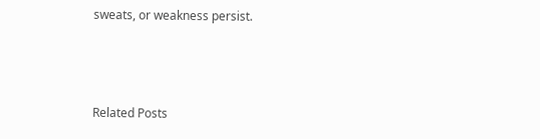sweats, or weakness persist.



Related Posts